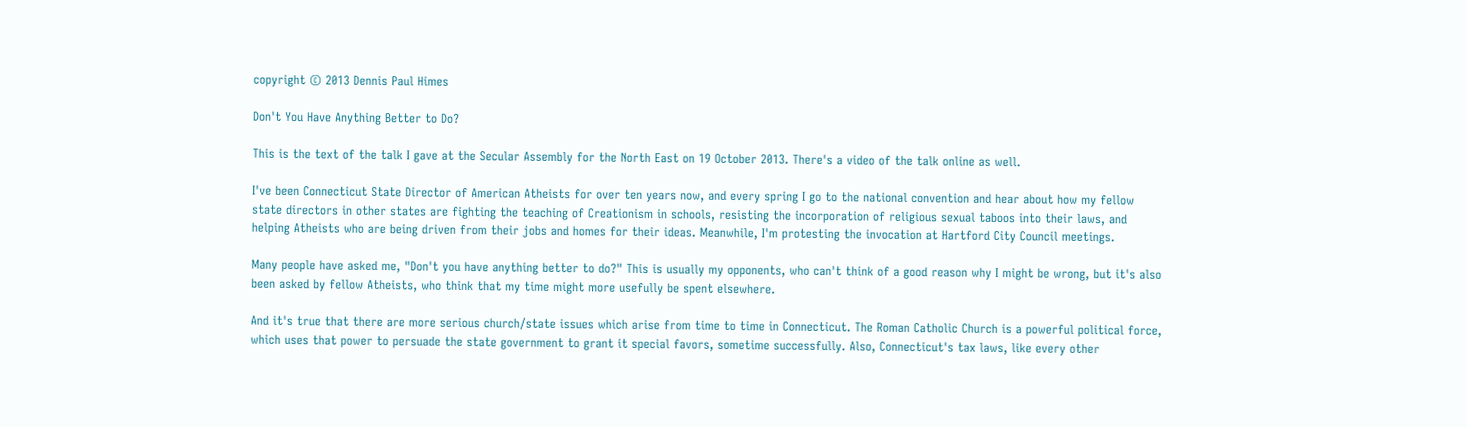copyright © 2013 Dennis Paul Himes

Don't You Have Anything Better to Do?

This is the text of the talk I gave at the Secular Assembly for the North East on 19 October 2013. There's a video of the talk online as well.

I've been Connecticut State Director of American Atheists for over ten years now, and every spring I go to the national convention and hear about how my fellow state directors in other states are fighting the teaching of Creationism in schools, resisting the incorporation of religious sexual taboos into their laws, and helping Atheists who are being driven from their jobs and homes for their ideas. Meanwhile, I'm protesting the invocation at Hartford City Council meetings.

Many people have asked me, "Don't you have anything better to do?" This is usually my opponents, who can't think of a good reason why I might be wrong, but it's also been asked by fellow Atheists, who think that my time might more usefully be spent elsewhere.

And it's true that there are more serious church/state issues which arise from time to time in Connecticut. The Roman Catholic Church is a powerful political force, which uses that power to persuade the state government to grant it special favors, sometime successfully. Also, Connecticut's tax laws, like every other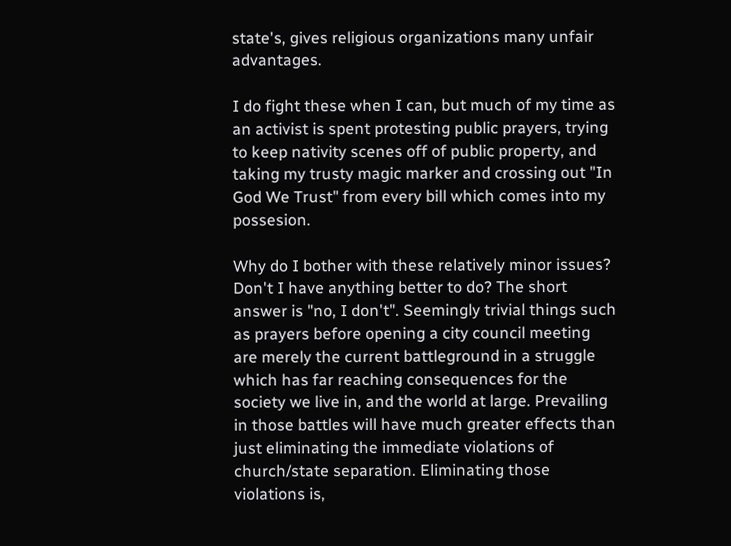state's, gives religious organizations many unfair advantages.

I do fight these when I can, but much of my time as an activist is spent protesting public prayers, trying to keep nativity scenes off of public property, and taking my trusty magic marker and crossing out "In God We Trust" from every bill which comes into my possesion.

Why do I bother with these relatively minor issues? Don't I have anything better to do? The short answer is "no, I don't". Seemingly trivial things such as prayers before opening a city council meeting are merely the current battleground in a struggle which has far reaching consequences for the society we live in, and the world at large. Prevailing in those battles will have much greater effects than just eliminating the immediate violations of church/state separation. Eliminating those violations is,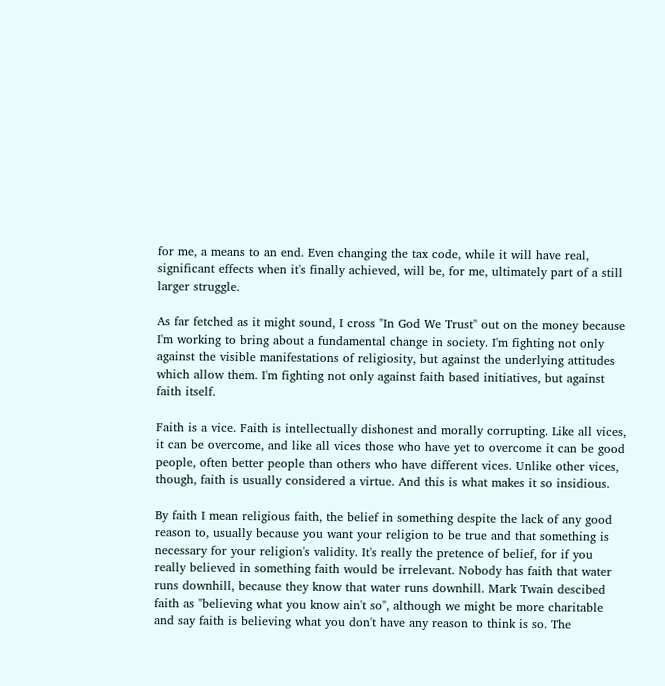for me, a means to an end. Even changing the tax code, while it will have real, significant effects when it's finally achieved, will be, for me, ultimately part of a still larger struggle.

As far fetched as it might sound, I cross "In God We Trust" out on the money because I'm working to bring about a fundamental change in society. I'm fighting not only against the visible manifestations of religiosity, but against the underlying attitudes which allow them. I'm fighting not only against faith based initiatives, but against faith itself.

Faith is a vice. Faith is intellectually dishonest and morally corrupting. Like all vices, it can be overcome, and like all vices those who have yet to overcome it can be good people, often better people than others who have different vices. Unlike other vices, though, faith is usually considered a virtue. And this is what makes it so insidious.

By faith I mean religious faith, the belief in something despite the lack of any good reason to, usually because you want your religion to be true and that something is necessary for your religion's validity. It's really the pretence of belief, for if you really believed in something faith would be irrelevant. Nobody has faith that water runs downhill, because they know that water runs downhill. Mark Twain descibed faith as "believing what you know ain't so", although we might be more charitable and say faith is believing what you don't have any reason to think is so. The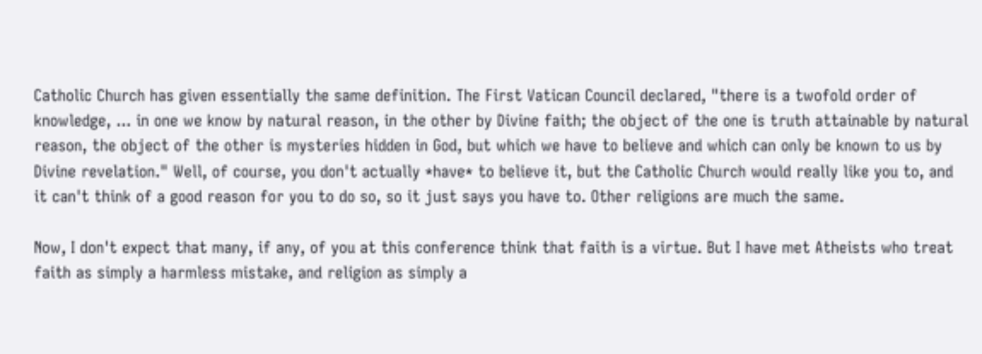Catholic Church has given essentially the same definition. The First Vatican Council declared, "there is a twofold order of knowledge, ... in one we know by natural reason, in the other by Divine faith; the object of the one is truth attainable by natural reason, the object of the other is mysteries hidden in God, but which we have to believe and which can only be known to us by Divine revelation." Well, of course, you don't actually *have* to believe it, but the Catholic Church would really like you to, and it can't think of a good reason for you to do so, so it just says you have to. Other religions are much the same.

Now, I don't expect that many, if any, of you at this conference think that faith is a virtue. But I have met Atheists who treat faith as simply a harmless mistake, and religion as simply a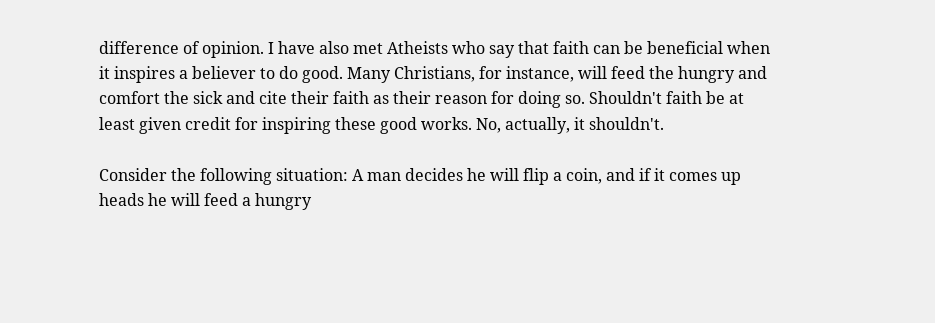difference of opinion. I have also met Atheists who say that faith can be beneficial when it inspires a believer to do good. Many Christians, for instance, will feed the hungry and comfort the sick and cite their faith as their reason for doing so. Shouldn't faith be at least given credit for inspiring these good works. No, actually, it shouldn't.

Consider the following situation: A man decides he will flip a coin, and if it comes up heads he will feed a hungry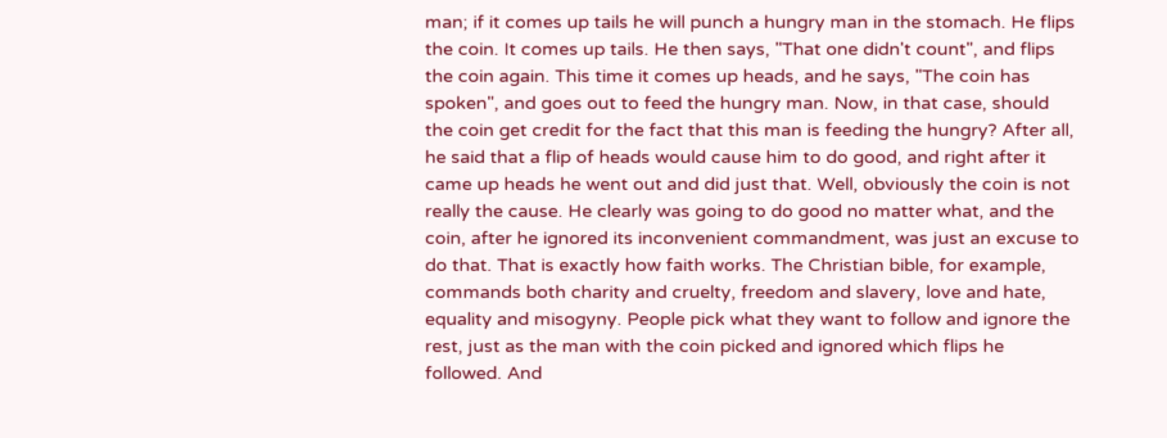man; if it comes up tails he will punch a hungry man in the stomach. He flips the coin. It comes up tails. He then says, "That one didn't count", and flips the coin again. This time it comes up heads, and he says, "The coin has spoken", and goes out to feed the hungry man. Now, in that case, should the coin get credit for the fact that this man is feeding the hungry? After all, he said that a flip of heads would cause him to do good, and right after it came up heads he went out and did just that. Well, obviously the coin is not really the cause. He clearly was going to do good no matter what, and the coin, after he ignored its inconvenient commandment, was just an excuse to do that. That is exactly how faith works. The Christian bible, for example, commands both charity and cruelty, freedom and slavery, love and hate, equality and misogyny. People pick what they want to follow and ignore the rest, just as the man with the coin picked and ignored which flips he followed. And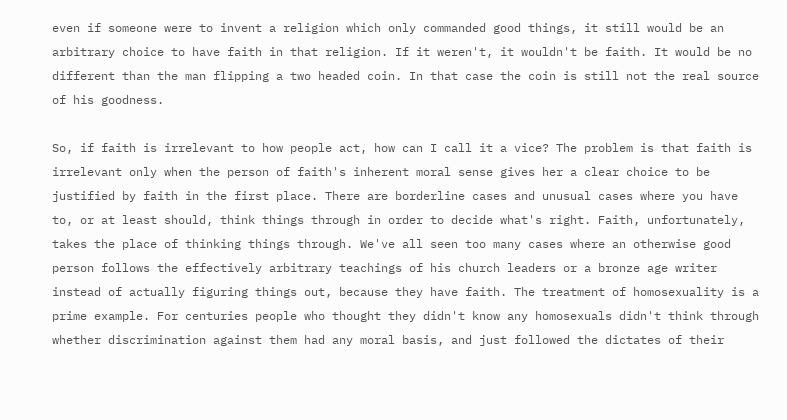even if someone were to invent a religion which only commanded good things, it still would be an arbitrary choice to have faith in that religion. If it weren't, it wouldn't be faith. It would be no different than the man flipping a two headed coin. In that case the coin is still not the real source of his goodness.

So, if faith is irrelevant to how people act, how can I call it a vice? The problem is that faith is irrelevant only when the person of faith's inherent moral sense gives her a clear choice to be justified by faith in the first place. There are borderline cases and unusual cases where you have to, or at least should, think things through in order to decide what's right. Faith, unfortunately, takes the place of thinking things through. We've all seen too many cases where an otherwise good person follows the effectively arbitrary teachings of his church leaders or a bronze age writer instead of actually figuring things out, because they have faith. The treatment of homosexuality is a prime example. For centuries people who thought they didn't know any homosexuals didn't think through whether discrimination against them had any moral basis, and just followed the dictates of their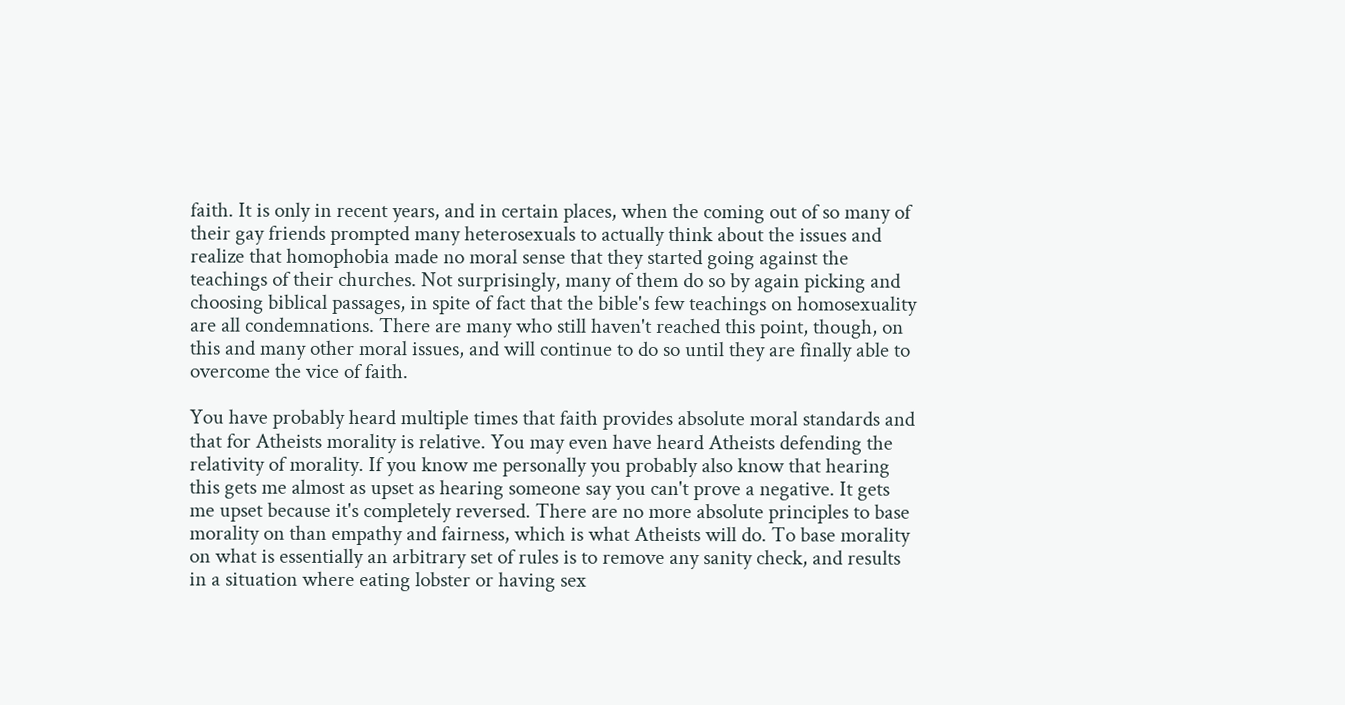faith. It is only in recent years, and in certain places, when the coming out of so many of their gay friends prompted many heterosexuals to actually think about the issues and realize that homophobia made no moral sense that they started going against the teachings of their churches. Not surprisingly, many of them do so by again picking and choosing biblical passages, in spite of fact that the bible's few teachings on homosexuality are all condemnations. There are many who still haven't reached this point, though, on this and many other moral issues, and will continue to do so until they are finally able to overcome the vice of faith.

You have probably heard multiple times that faith provides absolute moral standards and that for Atheists morality is relative. You may even have heard Atheists defending the relativity of morality. If you know me personally you probably also know that hearing this gets me almost as upset as hearing someone say you can't prove a negative. It gets me upset because it's completely reversed. There are no more absolute principles to base morality on than empathy and fairness, which is what Atheists will do. To base morality on what is essentially an arbitrary set of rules is to remove any sanity check, and results in a situation where eating lobster or having sex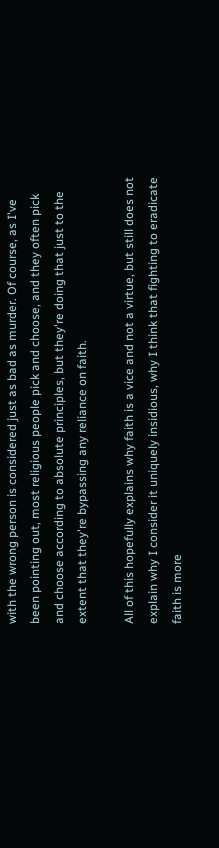with the wrong person is considered just as bad as murder. Of course, as I've been pointing out, most religious people pick and choose, and they often pick and choose according to absolute principles, but they're doing that just to the extent that they're bypassing any reliance on faith.

All of this hopefully explains why faith is a vice and not a virtue, but still does not explain why I consider it uniquely insidious, why I think that fighting to eradicate faith is more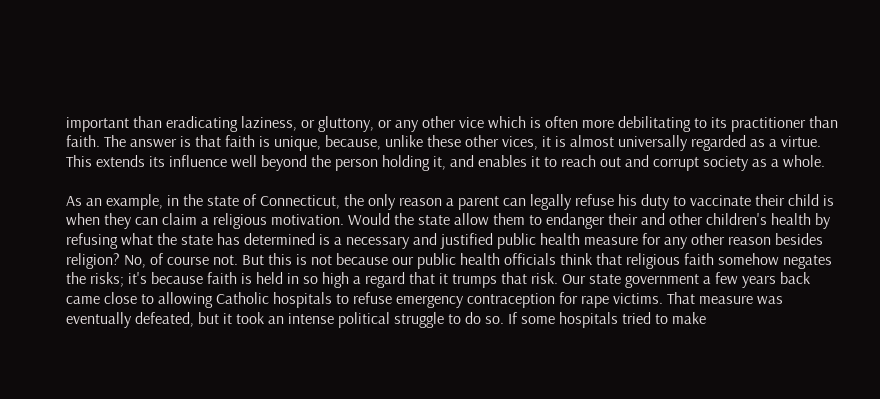important than eradicating laziness, or gluttony, or any other vice which is often more debilitating to its practitioner than faith. The answer is that faith is unique, because, unlike these other vices, it is almost universally regarded as a virtue. This extends its influence well beyond the person holding it, and enables it to reach out and corrupt society as a whole.

As an example, in the state of Connecticut, the only reason a parent can legally refuse his duty to vaccinate their child is when they can claim a religious motivation. Would the state allow them to endanger their and other children's health by refusing what the state has determined is a necessary and justified public health measure for any other reason besides religion? No, of course not. But this is not because our public health officials think that religious faith somehow negates the risks; it's because faith is held in so high a regard that it trumps that risk. Our state government a few years back came close to allowing Catholic hospitals to refuse emergency contraception for rape victims. That measure was eventually defeated, but it took an intense political struggle to do so. If some hospitals tried to make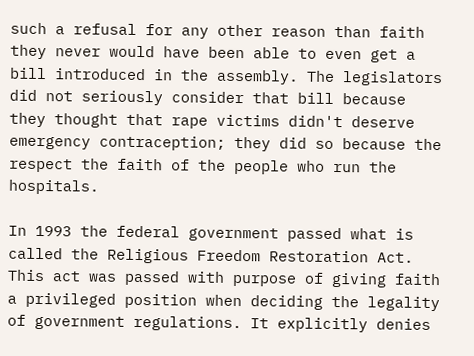such a refusal for any other reason than faith they never would have been able to even get a bill introduced in the assembly. The legislators did not seriously consider that bill because they thought that rape victims didn't deserve emergency contraception; they did so because the respect the faith of the people who run the hospitals.

In 1993 the federal government passed what is called the Religious Freedom Restoration Act. This act was passed with purpose of giving faith a privileged position when deciding the legality of government regulations. It explicitly denies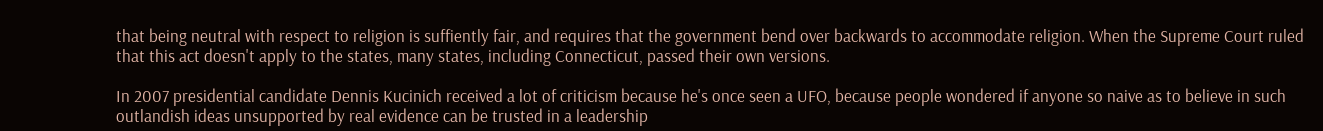that being neutral with respect to religion is suffiently fair, and requires that the government bend over backwards to accommodate religion. When the Supreme Court ruled that this act doesn't apply to the states, many states, including Connecticut, passed their own versions.

In 2007 presidential candidate Dennis Kucinich received a lot of criticism because he's once seen a UFO, because people wondered if anyone so naive as to believe in such outlandish ideas unsupported by real evidence can be trusted in a leadership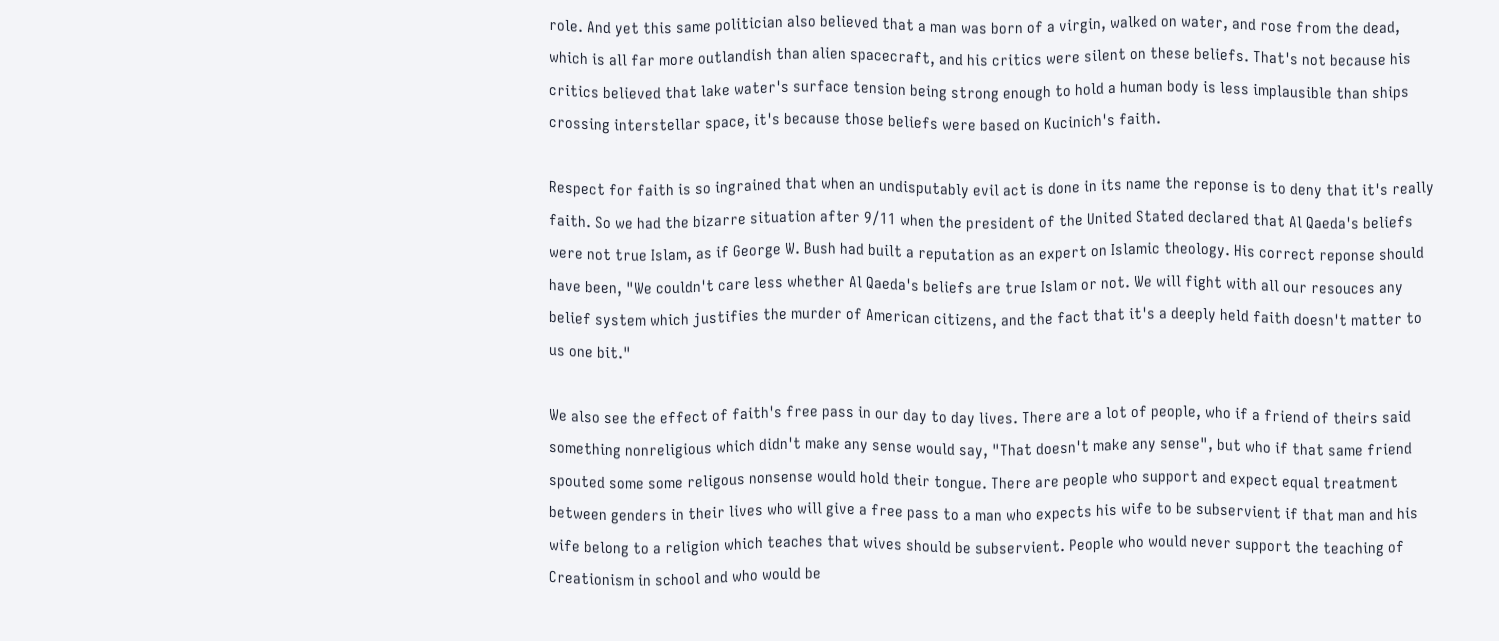role. And yet this same politician also believed that a man was born of a virgin, walked on water, and rose from the dead, which is all far more outlandish than alien spacecraft, and his critics were silent on these beliefs. That's not because his critics believed that lake water's surface tension being strong enough to hold a human body is less implausible than ships crossing interstellar space, it's because those beliefs were based on Kucinich's faith.

Respect for faith is so ingrained that when an undisputably evil act is done in its name the reponse is to deny that it's really faith. So we had the bizarre situation after 9/11 when the president of the United Stated declared that Al Qaeda's beliefs were not true Islam, as if George W. Bush had built a reputation as an expert on Islamic theology. His correct reponse should have been, "We couldn't care less whether Al Qaeda's beliefs are true Islam or not. We will fight with all our resouces any belief system which justifies the murder of American citizens, and the fact that it's a deeply held faith doesn't matter to us one bit."

We also see the effect of faith's free pass in our day to day lives. There are a lot of people, who if a friend of theirs said something nonreligious which didn't make any sense would say, "That doesn't make any sense", but who if that same friend spouted some some religous nonsense would hold their tongue. There are people who support and expect equal treatment between genders in their lives who will give a free pass to a man who expects his wife to be subservient if that man and his wife belong to a religion which teaches that wives should be subservient. People who would never support the teaching of Creationism in school and who would be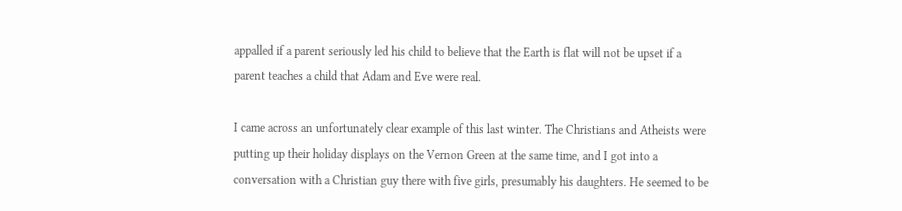appalled if a parent seriously led his child to believe that the Earth is flat will not be upset if a parent teaches a child that Adam and Eve were real.

I came across an unfortunately clear example of this last winter. The Christians and Atheists were putting up their holiday displays on the Vernon Green at the same time, and I got into a conversation with a Christian guy there with five girls, presumably his daughters. He seemed to be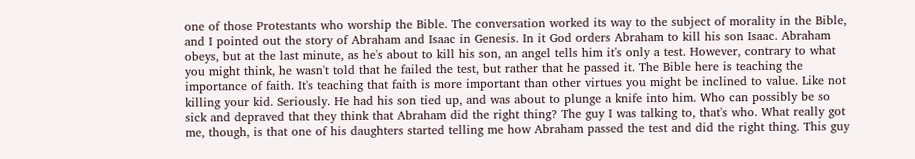one of those Protestants who worship the Bible. The conversation worked its way to the subject of morality in the Bible, and I pointed out the story of Abraham and Isaac in Genesis. In it God orders Abraham to kill his son Isaac. Abraham obeys, but at the last minute, as he's about to kill his son, an angel tells him it's only a test. However, contrary to what you might think, he wasn't told that he failed the test, but rather that he passed it. The Bible here is teaching the importance of faith. It's teaching that faith is more important than other virtues you might be inclined to value. Like not killing your kid. Seriously. He had his son tied up, and was about to plunge a knife into him. Who can possibly be so sick and depraved that they think that Abraham did the right thing? The guy I was talking to, that's who. What really got me, though, is that one of his daughters started telling me how Abraham passed the test and did the right thing. This guy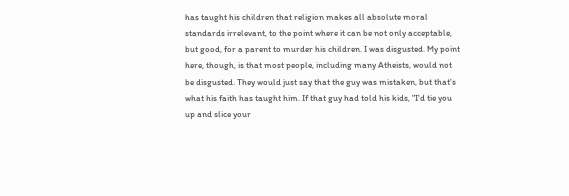has taught his children that religion makes all absolute moral standards irrelevant, to the point where it can be not only acceptable, but good, for a parent to murder his children. I was disgusted. My point here, though, is that most people, including many Atheists, would not be disgusted. They would just say that the guy was mistaken, but that's what his faith has taught him. If that guy had told his kids, "I'd tie you up and slice your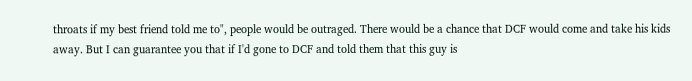throats if my best friend told me to", people would be outraged. There would be a chance that DCF would come and take his kids away. But I can guarantee you that if I'd gone to DCF and told them that this guy is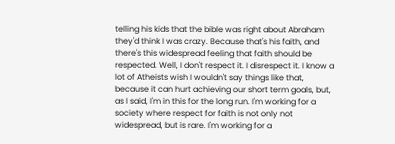telling his kids that the bible was right about Abraham they'd think I was crazy. Because that's his faith, and there's this widespread feeling that faith should be respected. Well, I don't respect it. I disrespect it. I know a lot of Atheists wish I wouldn't say things like that, because it can hurt achieving our short term goals, but, as I said, I'm in this for the long run. I'm working for a society where respect for faith is not only not widespread, but is rare. I'm working for a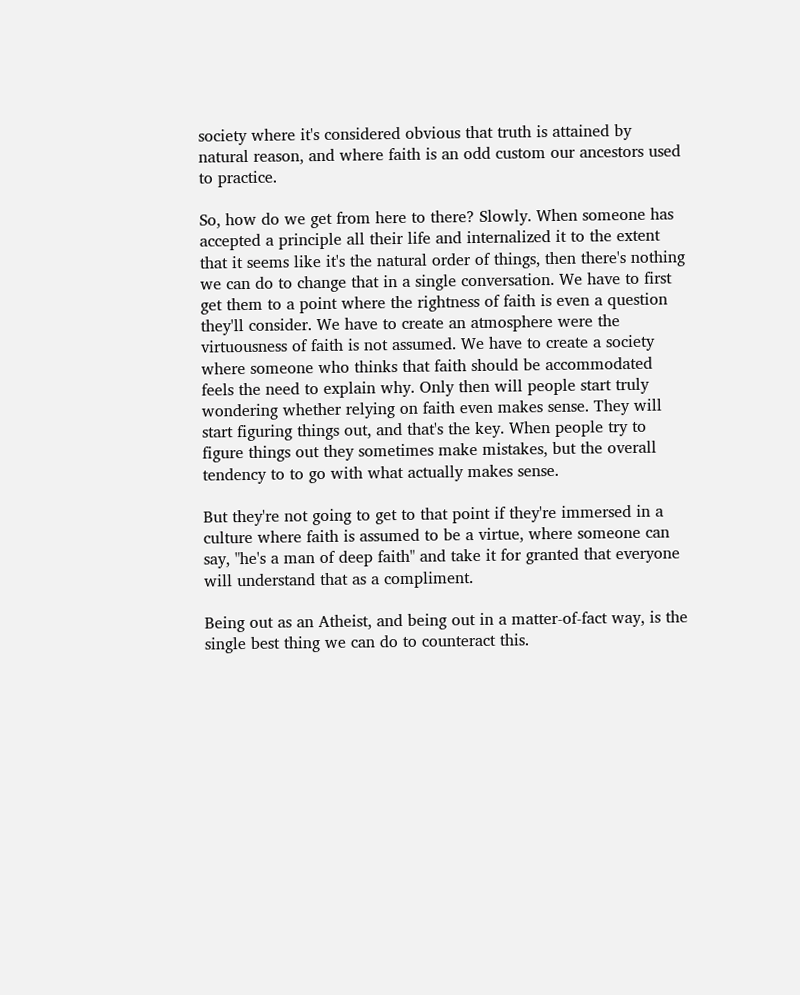society where it's considered obvious that truth is attained by natural reason, and where faith is an odd custom our ancestors used to practice.

So, how do we get from here to there? Slowly. When someone has accepted a principle all their life and internalized it to the extent that it seems like it's the natural order of things, then there's nothing we can do to change that in a single conversation. We have to first get them to a point where the rightness of faith is even a question they'll consider. We have to create an atmosphere were the virtuousness of faith is not assumed. We have to create a society where someone who thinks that faith should be accommodated feels the need to explain why. Only then will people start truly wondering whether relying on faith even makes sense. They will start figuring things out, and that's the key. When people try to figure things out they sometimes make mistakes, but the overall tendency to to go with what actually makes sense.

But they're not going to get to that point if they're immersed in a culture where faith is assumed to be a virtue, where someone can say, "he's a man of deep faith" and take it for granted that everyone will understand that as a compliment.

Being out as an Atheist, and being out in a matter-of-fact way, is the single best thing we can do to counteract this.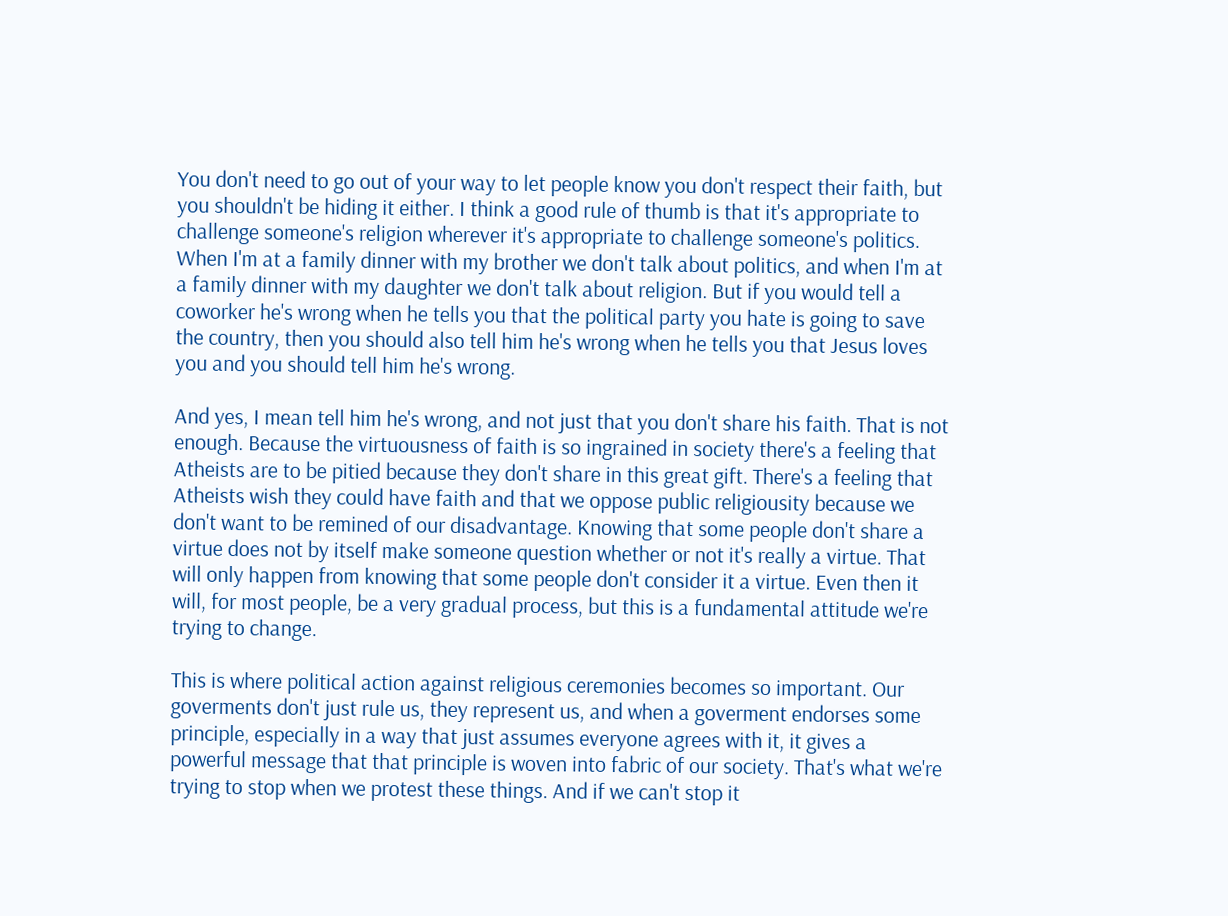You don't need to go out of your way to let people know you don't respect their faith, but you shouldn't be hiding it either. I think a good rule of thumb is that it's appropriate to challenge someone's religion wherever it's appropriate to challenge someone's politics. When I'm at a family dinner with my brother we don't talk about politics, and when I'm at a family dinner with my daughter we don't talk about religion. But if you would tell a coworker he's wrong when he tells you that the political party you hate is going to save the country, then you should also tell him he's wrong when he tells you that Jesus loves you and you should tell him he's wrong.

And yes, I mean tell him he's wrong, and not just that you don't share his faith. That is not enough. Because the virtuousness of faith is so ingrained in society there's a feeling that Atheists are to be pitied because they don't share in this great gift. There's a feeling that Atheists wish they could have faith and that we oppose public religiousity because we don't want to be remined of our disadvantage. Knowing that some people don't share a virtue does not by itself make someone question whether or not it's really a virtue. That will only happen from knowing that some people don't consider it a virtue. Even then it will, for most people, be a very gradual process, but this is a fundamental attitude we're trying to change.

This is where political action against religious ceremonies becomes so important. Our goverments don't just rule us, they represent us, and when a goverment endorses some principle, especially in a way that just assumes everyone agrees with it, it gives a powerful message that that principle is woven into fabric of our society. That's what we're trying to stop when we protest these things. And if we can't stop it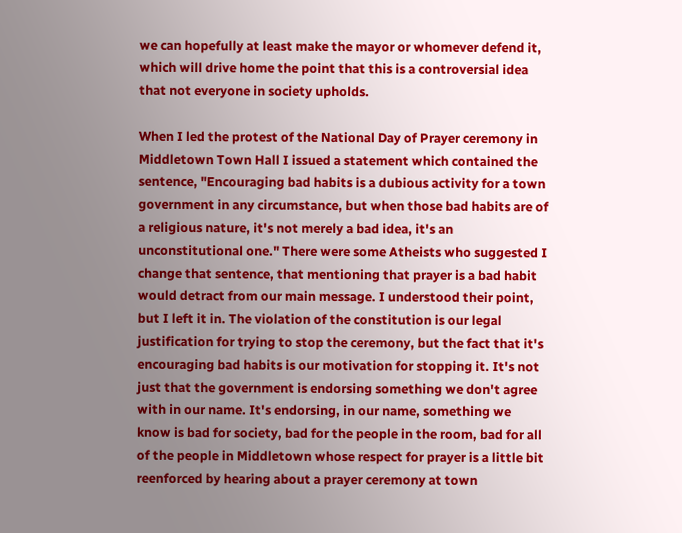we can hopefully at least make the mayor or whomever defend it, which will drive home the point that this is a controversial idea that not everyone in society upholds.

When I led the protest of the National Day of Prayer ceremony in Middletown Town Hall I issued a statement which contained the sentence, "Encouraging bad habits is a dubious activity for a town government in any circumstance, but when those bad habits are of a religious nature, it's not merely a bad idea, it's an unconstitutional one." There were some Atheists who suggested I change that sentence, that mentioning that prayer is a bad habit would detract from our main message. I understood their point, but I left it in. The violation of the constitution is our legal justification for trying to stop the ceremony, but the fact that it's encouraging bad habits is our motivation for stopping it. It's not just that the government is endorsing something we don't agree with in our name. It's endorsing, in our name, something we know is bad for society, bad for the people in the room, bad for all of the people in Middletown whose respect for prayer is a little bit reenforced by hearing about a prayer ceremony at town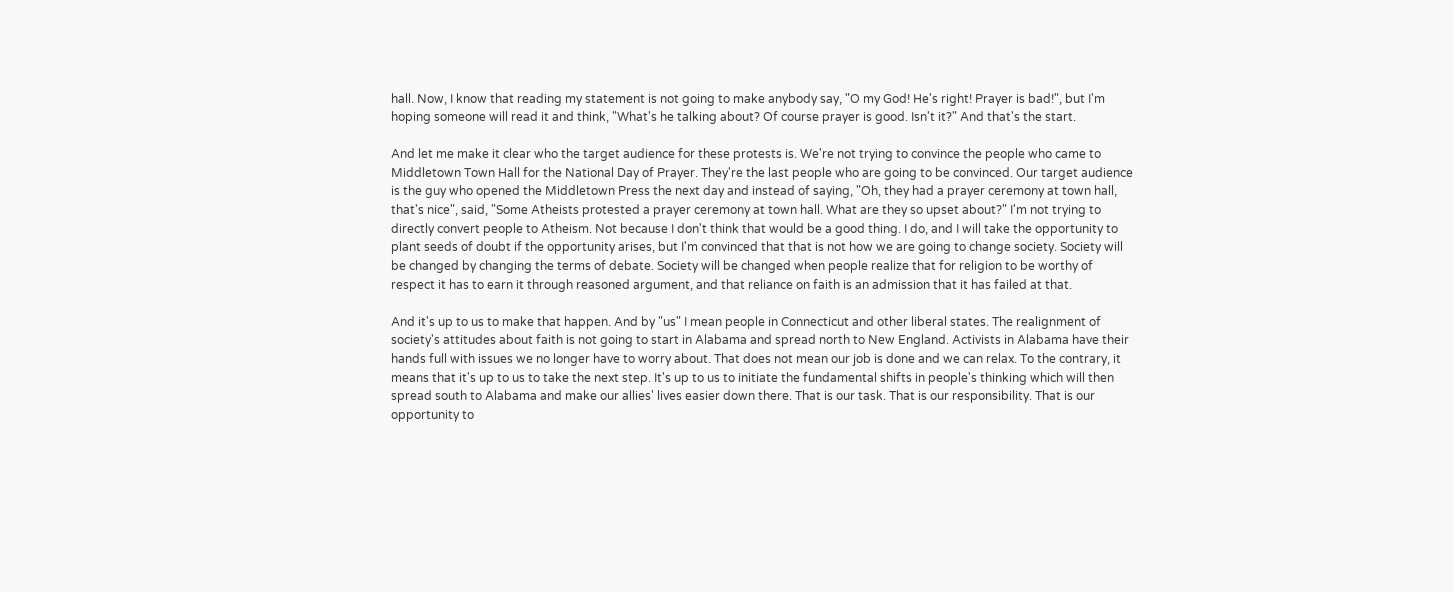hall. Now, I know that reading my statement is not going to make anybody say, "O my God! He's right! Prayer is bad!", but I'm hoping someone will read it and think, "What's he talking about? Of course prayer is good. Isn't it?" And that's the start.

And let me make it clear who the target audience for these protests is. We're not trying to convince the people who came to Middletown Town Hall for the National Day of Prayer. They're the last people who are going to be convinced. Our target audience is the guy who opened the Middletown Press the next day and instead of saying, "Oh, they had a prayer ceremony at town hall, that's nice", said, "Some Atheists protested a prayer ceremony at town hall. What are they so upset about?" I'm not trying to directly convert people to Atheism. Not because I don't think that would be a good thing. I do, and I will take the opportunity to plant seeds of doubt if the opportunity arises, but I'm convinced that that is not how we are going to change society. Society will be changed by changing the terms of debate. Society will be changed when people realize that for religion to be worthy of respect it has to earn it through reasoned argument, and that reliance on faith is an admission that it has failed at that.

And it's up to us to make that happen. And by "us" I mean people in Connecticut and other liberal states. The realignment of society's attitudes about faith is not going to start in Alabama and spread north to New England. Activists in Alabama have their hands full with issues we no longer have to worry about. That does not mean our job is done and we can relax. To the contrary, it means that it's up to us to take the next step. It's up to us to initiate the fundamental shifts in people's thinking which will then spread south to Alabama and make our allies' lives easier down there. That is our task. That is our responsibility. That is our opportunity to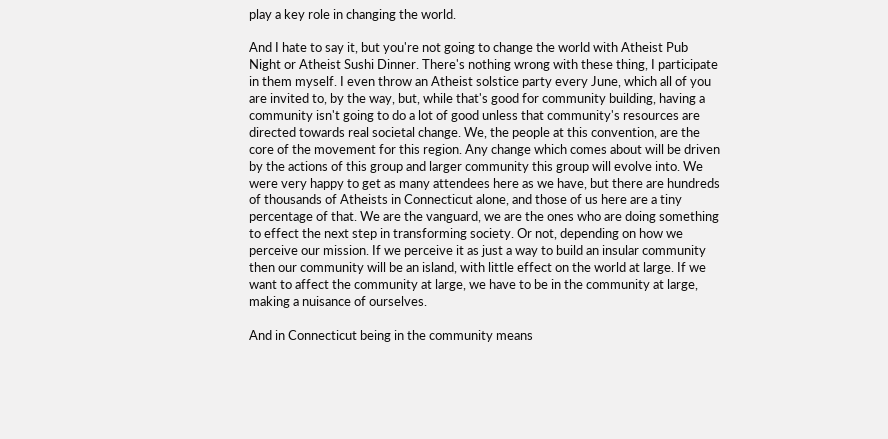play a key role in changing the world.

And I hate to say it, but you're not going to change the world with Atheist Pub Night or Atheist Sushi Dinner. There's nothing wrong with these thing, I participate in them myself. I even throw an Atheist solstice party every June, which all of you are invited to, by the way, but, while that's good for community building, having a community isn't going to do a lot of good unless that community's resources are directed towards real societal change. We, the people at this convention, are the core of the movement for this region. Any change which comes about will be driven by the actions of this group and larger community this group will evolve into. We were very happy to get as many attendees here as we have, but there are hundreds of thousands of Atheists in Connecticut alone, and those of us here are a tiny percentage of that. We are the vanguard, we are the ones who are doing something to effect the next step in transforming society. Or not, depending on how we perceive our mission. If we perceive it as just a way to build an insular community then our community will be an island, with little effect on the world at large. If we want to affect the community at large, we have to be in the community at large, making a nuisance of ourselves.

And in Connecticut being in the community means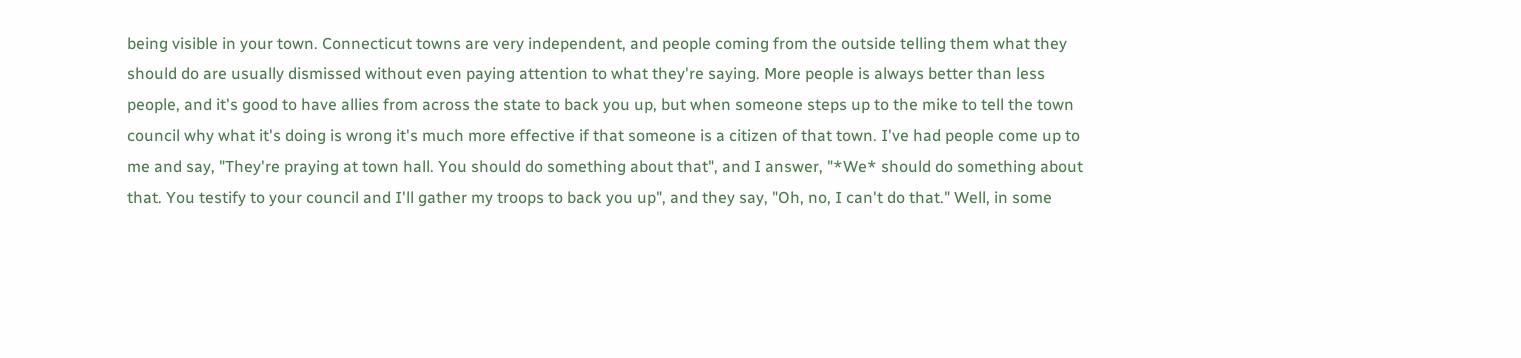being visible in your town. Connecticut towns are very independent, and people coming from the outside telling them what they should do are usually dismissed without even paying attention to what they're saying. More people is always better than less people, and it's good to have allies from across the state to back you up, but when someone steps up to the mike to tell the town council why what it's doing is wrong it's much more effective if that someone is a citizen of that town. I've had people come up to me and say, "They're praying at town hall. You should do something about that", and I answer, "*We* should do something about that. You testify to your council and I'll gather my troops to back you up", and they say, "Oh, no, I can't do that." Well, in some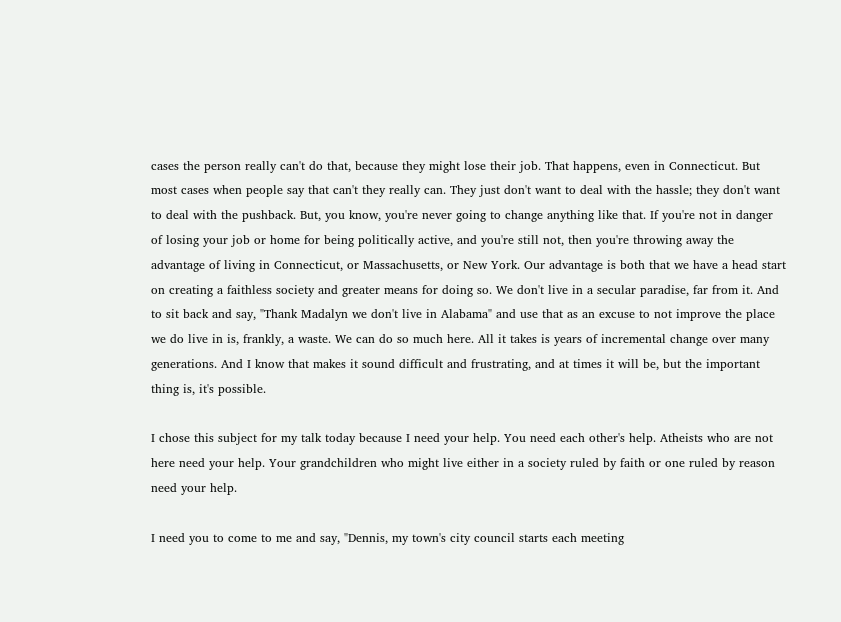cases the person really can't do that, because they might lose their job. That happens, even in Connecticut. But most cases when people say that can't they really can. They just don't want to deal with the hassle; they don't want to deal with the pushback. But, you know, you're never going to change anything like that. If you're not in danger of losing your job or home for being politically active, and you're still not, then you're throwing away the advantage of living in Connecticut, or Massachusetts, or New York. Our advantage is both that we have a head start on creating a faithless society and greater means for doing so. We don't live in a secular paradise, far from it. And to sit back and say, "Thank Madalyn we don't live in Alabama" and use that as an excuse to not improve the place we do live in is, frankly, a waste. We can do so much here. All it takes is years of incremental change over many generations. And I know that makes it sound difficult and frustrating, and at times it will be, but the important thing is, it's possible.

I chose this subject for my talk today because I need your help. You need each other's help. Atheists who are not here need your help. Your grandchildren who might live either in a society ruled by faith or one ruled by reason need your help.

I need you to come to me and say, "Dennis, my town's city council starts each meeting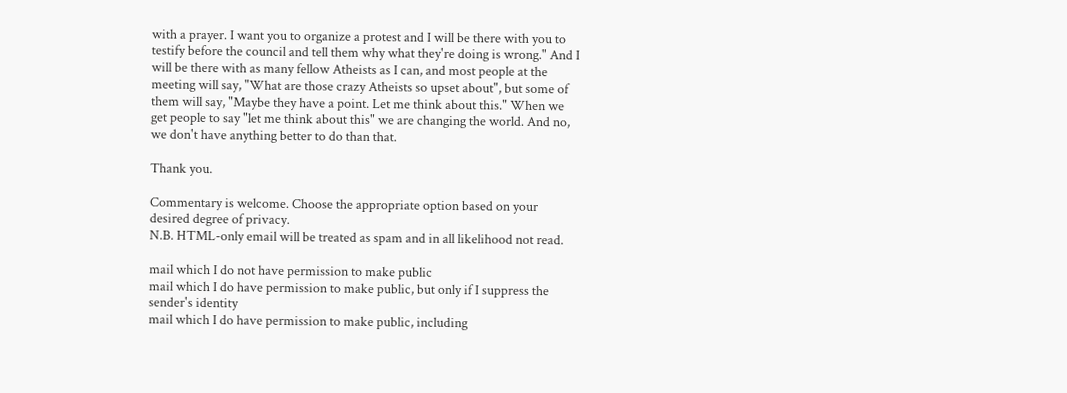with a prayer. I want you to organize a protest and I will be there with you to testify before the council and tell them why what they're doing is wrong." And I will be there with as many fellow Atheists as I can, and most people at the meeting will say, "What are those crazy Atheists so upset about", but some of them will say, "Maybe they have a point. Let me think about this." When we get people to say "let me think about this" we are changing the world. And no, we don't have anything better to do than that.

Thank you.

Commentary is welcome. Choose the appropriate option based on your desired degree of privacy.
N.B. HTML-only email will be treated as spam and in all likelihood not read.

mail which I do not have permission to make public
mail which I do have permission to make public, but only if I suppress the sender's identity
mail which I do have permission to make public, including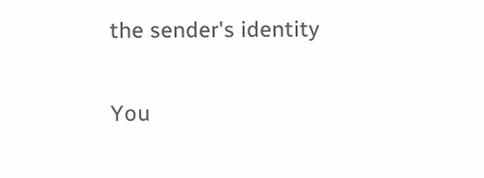the sender's identity

You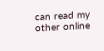can read my other online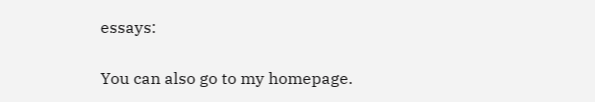essays:

You can also go to my homepage.